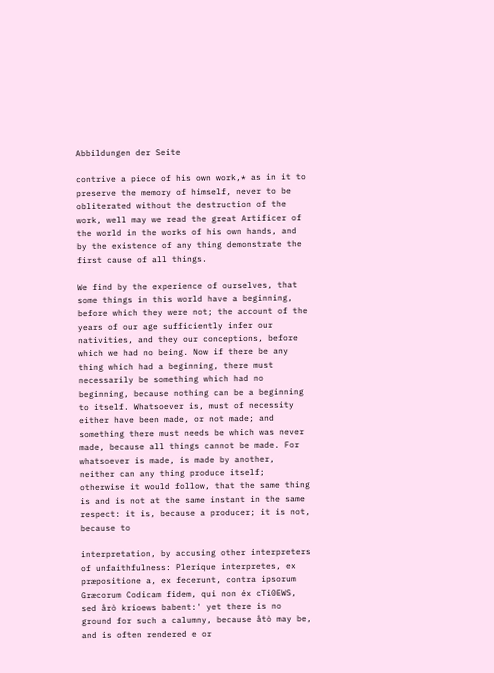Abbildungen der Seite

contrive a piece of his own work,* as in it to preserve the memory of himself, never to be obliterated without the destruction of the work, well may we read the great Artificer of the world in the works of his own hands, and by the existence of any thing demonstrate the first cause of all things.

We find by the experience of ourselves, that some things in this world have a beginning, before which they were not; the account of the years of our age sufficiently infer our nativities, and they our conceptions, before which we had no being. Now if there be any thing which had a beginning, there must necessarily be something which had no beginning, because nothing can be a beginning to itself. Whatsoever is, must of necessity either have been made, or not made; and something there must needs be which was never made, because all things cannot be made. For whatsoever is made, is made by another, neither can any thing produce itself; otherwise it would follow, that the same thing is and is not at the same instant in the same respect: it is, because a producer; it is not, because to

interpretation, by accusing other interpreters of unfaithfulness: Plerique interpretes, ex præpositione a, ex fecerunt, contra ipsorum Græcorum Codicam fidem, qui non éx cTi0EWS, sed årò krioews babent:' yet there is no ground for such a calumny, because åtò may be, and is often rendered e or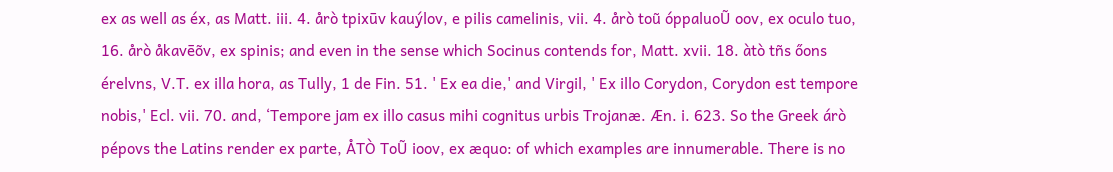ex as well as éx, as Matt. iii. 4. årò tpixūv kauýlov, e pilis camelinis, vii. 4. årò toũ óppaluoŨ oov, ex oculo tuo, 16. årò åkavēõv, ex spinis; and even in the sense which Socinus contends for, Matt. xvii. 18. àtò tñs őons érelvns, V.T. ex illa hora, as Tully, 1 de Fin. 51. ' Ex ea die,' and Virgil, ' Ex illo Corydon, Corydon est tempore nobis,' Ecl. vii. 70. and, ‘Tempore jam ex illo casus mihi cognitus urbis Trojanæ. Æn. i. 623. So the Greek árò pépovs the Latins render ex parte, ÅTÒ ToŨ ioov, ex æquo: of which examples are innumerable. There is no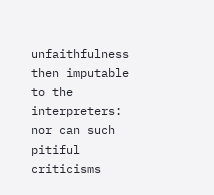unfaithfulness then imputable to the interpreters: nor can such pitiful criticisms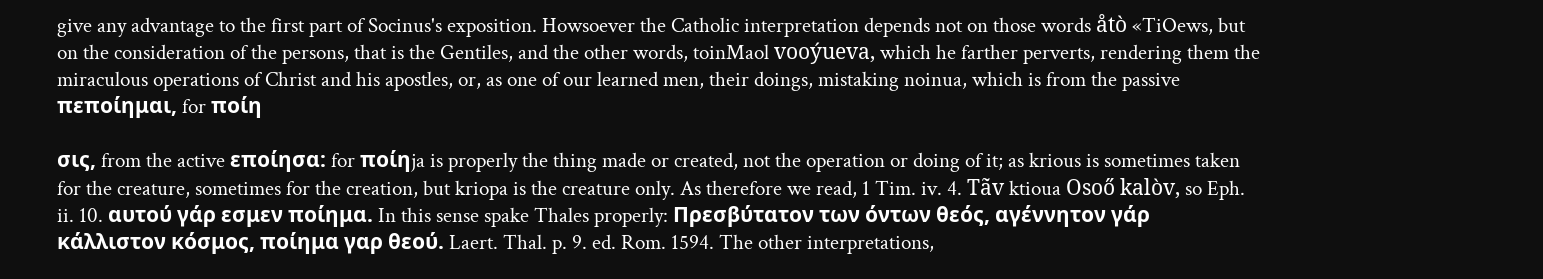give any advantage to the first part of Socinus's exposition. Howsoever the Catholic interpretation depends not on those words åtò «TiOews, but on the consideration of the persons, that is the Gentiles, and the other words, toinMaol vooýueva, which he farther perverts, rendering them the miraculous operations of Christ and his apostles, or, as one of our learned men, their doings, mistaking noinua, which is from the passive πεποίημαι, for ποίη

σις, from the active εποίησα: for ποίηja is properly the thing made or created, not the operation or doing of it; as krious is sometimes taken for the creature, sometimes for the creation, but kriopa is the creature only. As therefore we read, 1 Tim. iv. 4. Tãv ktioua Osoő kalòv, so Eph. ii. 10. αυτού γάρ εσμεν ποίημα. In this sense spake Thales properly: Πρεσβύτατον των όντων θεός, αγέννητον γάρ κάλλιστον κόσμος, ποίημα γαρ θεού. Laert. Thal. p. 9. ed. Rom. 1594. The other interpretations,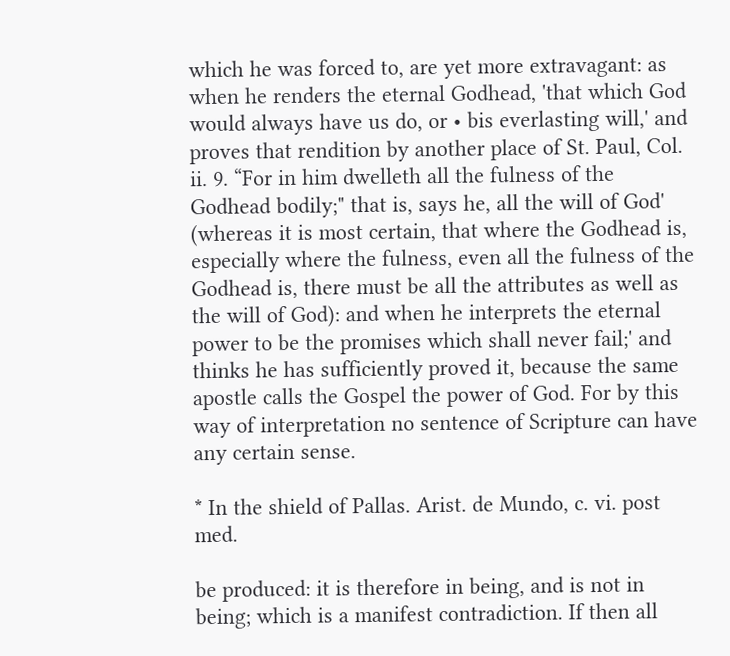which he was forced to, are yet more extravagant: as when he renders the eternal Godhead, 'that which God would always have us do, or • bis everlasting will,' and proves that rendition by another place of St. Paul, Col. ii. 9. “For in him dwelleth all the fulness of the Godhead bodily;" that is, says he, all the will of God' (whereas it is most certain, that where the Godhead is, especially where the fulness, even all the fulness of the Godhead is, there must be all the attributes as well as the will of God): and when he interprets the eternal power to be the promises which shall never fail;' and thinks he has sufficiently proved it, because the same apostle calls the Gospel the power of God. For by this way of interpretation no sentence of Scripture can have any certain sense.

* In the shield of Pallas. Arist. de Mundo, c. vi. post med.

be produced: it is therefore in being, and is not in being; which is a manifest contradiction. If then all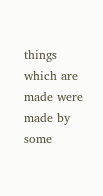things which are made were made by some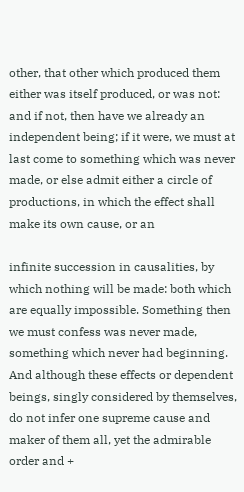other, that other which produced them either was itself produced, or was not: and if not, then have we already an independent being; if it were, we must at last come to something which was never made, or else admit either a circle of productions, in which the effect shall make its own cause, or an

infinite succession in causalities, by which nothing will be made: both which are equally impossible. Something then we must confess was never made, something which never had beginning. And although these effects or dependent beings, singly considered by themselves, do not infer one supreme cause and maker of them all, yet the admirable order and +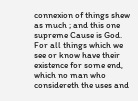connexion of things shew as much ; and this one supreme Cause is God. For all things which we see or know have their existence for some end, which no man who considereth the uses and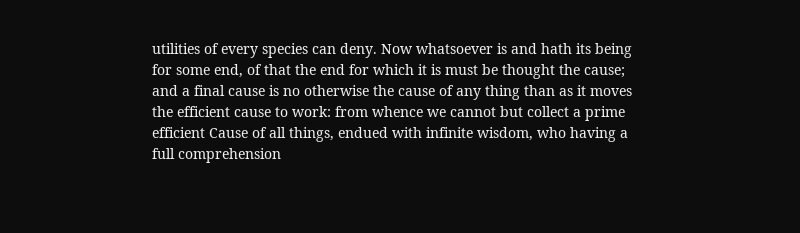utilities of every species can deny. Now whatsoever is and hath its being for some end, of that the end for which it is must be thought the cause; and a final cause is no otherwise the cause of any thing than as it moves the efficient cause to work: from whence we cannot but collect a prime efficient Cause of all things, endued with infinite wisdom, who having a full comprehension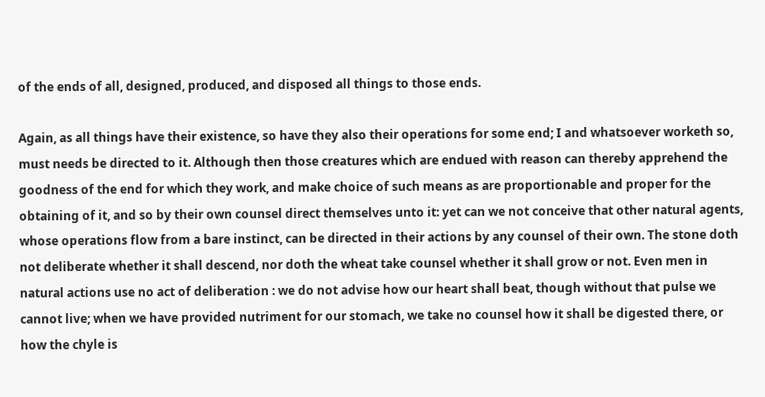of the ends of all, designed, produced, and disposed all things to those ends.

Again, as all things have their existence, so have they also their operations for some end; I and whatsoever worketh so, must needs be directed to it. Although then those creatures which are endued with reason can thereby apprehend the goodness of the end for which they work, and make choice of such means as are proportionable and proper for the obtaining of it, and so by their own counsel direct themselves unto it: yet can we not conceive that other natural agents, whose operations flow from a bare instinct, can be directed in their actions by any counsel of their own. The stone doth not deliberate whether it shall descend, nor doth the wheat take counsel whether it shall grow or not. Even men in natural actions use no act of deliberation : we do not advise how our heart shall beat, though without that pulse we cannot live; when we have provided nutriment for our stomach, we take no counsel how it shall be digested there, or how the chyle is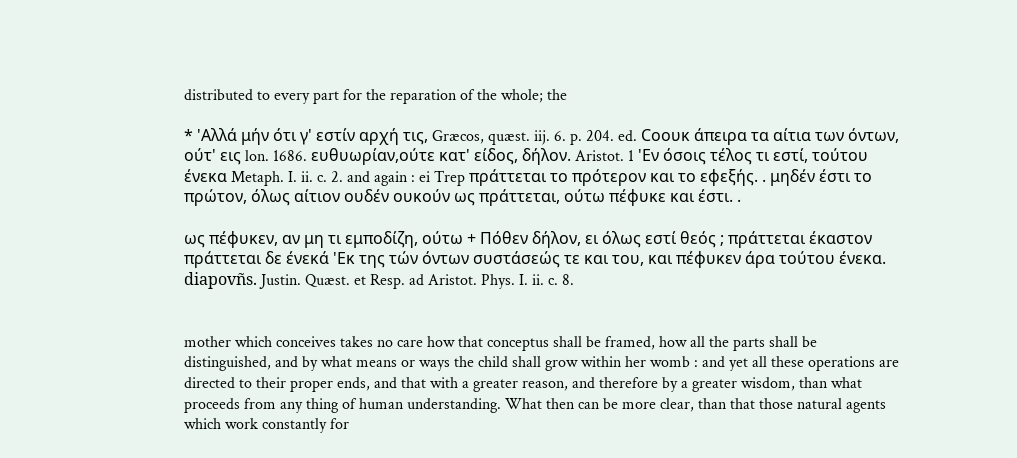distributed to every part for the reparation of the whole; the

* 'Αλλά μήν ότι γ' εστίν αρχή τις, Græcos, quæst. iij. 6. p. 204. ed. Coουκ άπειρα τα αίτια των όντων, ούτ' εις lon. 1686. ευθυωρίαν,ούτε κατ' είδος, δήλον. Aristot. 1 'Εν όσοις τέλος τι εστί, τούτου ένεκα Metaph. I. ii. c. 2. and again : ei Trep πράττεται το πρότερον και το εφεξής. . μηδέν έστι το πρώτον, όλως αίτιον ουδέν ουκούν ως πράττεται, ούτω πέφυκε και έστι. .

ως πέφυκεν, αν μη τι εμποδίζη, ούτω + Πόθεν δήλον, ει όλως εστί θεός ; πράττεται έκαστον πράττεται δε ένεκά 'Εκ της τών όντων συστάσεώς τε και του, και πέφυκεν άρα τούτου ένεκα. diapovñs. Justin. Quæst. et Resp. ad Aristot. Phys. I. ii. c. 8.


mother which conceives takes no care how that conceptus shall be framed, how all the parts shall be distinguished, and by what means or ways the child shall grow within her womb : and yet all these operations are directed to their proper ends, and that with a greater reason, and therefore by a greater wisdom, than what proceeds from any thing of human understanding. What then can be more clear, than that those natural agents which work constantly for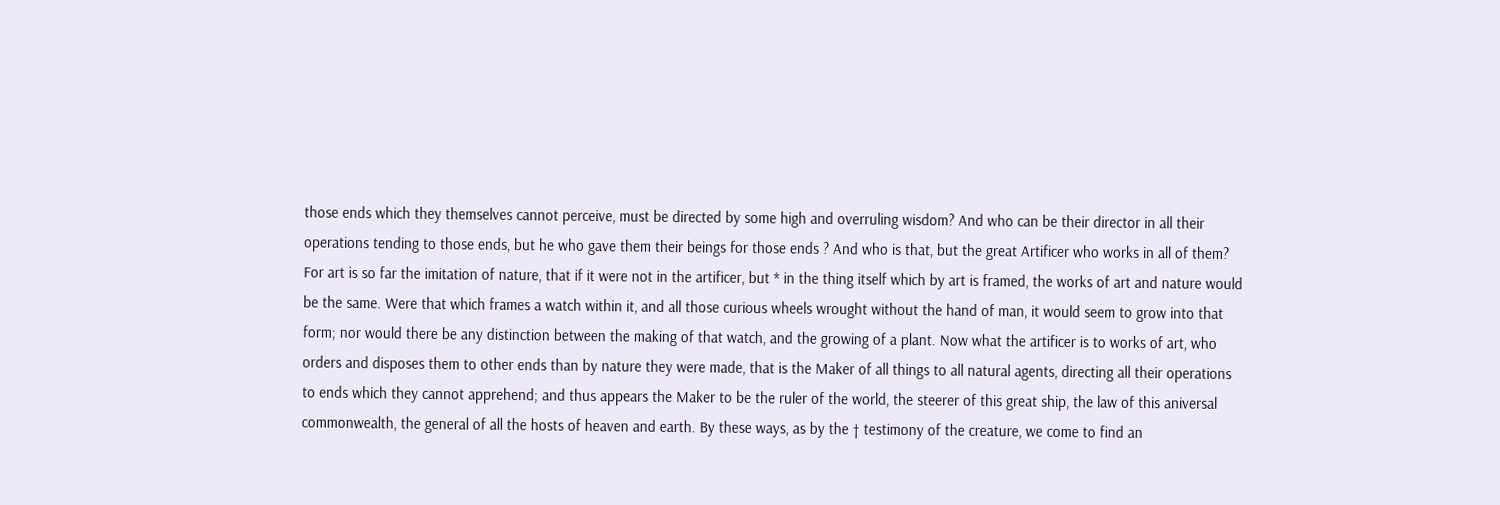those ends which they themselves cannot perceive, must be directed by some high and overruling wisdom? And who can be their director in all their operations tending to those ends, but he who gave them their beings for those ends ? And who is that, but the great Artificer who works in all of them? For art is so far the imitation of nature, that if it were not in the artificer, but * in the thing itself which by art is framed, the works of art and nature would be the same. Were that which frames a watch within it, and all those curious wheels wrought without the hand of man, it would seem to grow into that form; nor would there be any distinction between the making of that watch, and the growing of a plant. Now what the artificer is to works of art, who orders and disposes them to other ends than by nature they were made, that is the Maker of all things to all natural agents, directing all their operations to ends which they cannot apprehend; and thus appears the Maker to be the ruler of the world, the steerer of this great ship, the law of this aniversal commonwealth, the general of all the hosts of heaven and earth. By these ways, as by the † testimony of the creature, we come to find an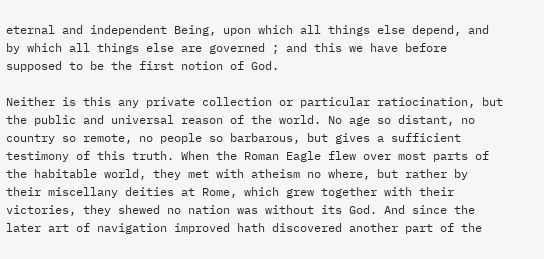eternal and independent Being, upon which all things else depend, and by which all things else are governed ; and this we have before supposed to be the first notion of God.

Neither is this any private collection or particular ratiocination, but the public and universal reason of the world. No age so distant, no country so remote, no people so barbarous, but gives a sufficient testimony of this truth. When the Roman Eagle flew over most parts of the habitable world, they met with atheism no where, but rather by their miscellany deities at Rome, which grew together with their victories, they shewed no nation was without its God. And since the later art of navigation improved hath discovered another part of the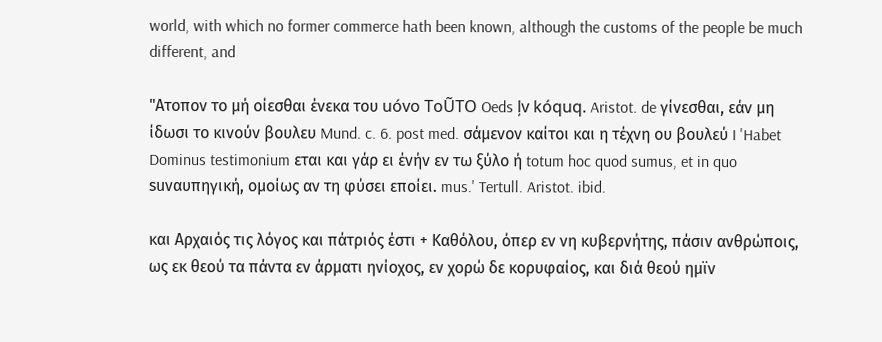world, with which no former commerce hath been known, although the customs of the people be much different, and

"Ατοπον το μή οίεσθαι ένεκα του uóvo ToŨTO Oeds ļv kóquq. Aristot. de γίνεσθαι, εάν μη ίδωσι το κινούν βουλευ Mund. c. 6. post med. σάμενον καίτοι και η τέχνη ου βουλεύ I 'Habet Dominus testimonium εται και γάρ ει ένήν εν τω ξύλο ή totum hoc quod sumus, et in quo suναυπηγική, ομοίως αν τη φύσει επoίει. mus.' Tertull. Aristot. ibid.

και Αρχαιός τις λόγος και πάτριός έστι + Καθόλου, όπερ εν νη κυβερνήτης, πάσιν ανθρώποις, ως εκ θεού τα πάντα εν άρματι ηνίοχος, εν χορώ δε κορυφαίος, και διά θεού ημϊν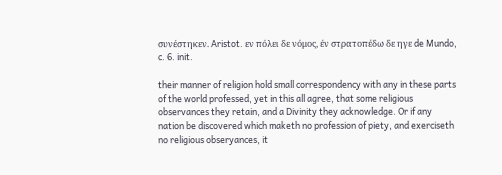συνέστηκεν. Aristot. εν πόλει δε νόμος, έν στρατοπέδω δε ηγε de Mundo, c. 6. init.

their manner of religion hold small correspondency with any in these parts of the world professed, yet in this all agree, that some religious observances they retain, and a Divinity they acknowledge. Or if any nation be discovered which maketh no profession of piety, and exerciseth no religious obseryances, it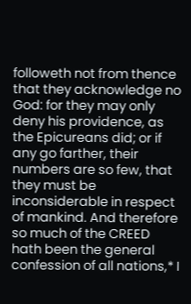followeth not from thence that they acknowledge no God: for they may only deny his providence, as the Epicureans did; or if any go farther, their numbers are so few, that they must be inconsiderable in respect of mankind. And therefore so much of the CREED hath been the general confession of all nations,* I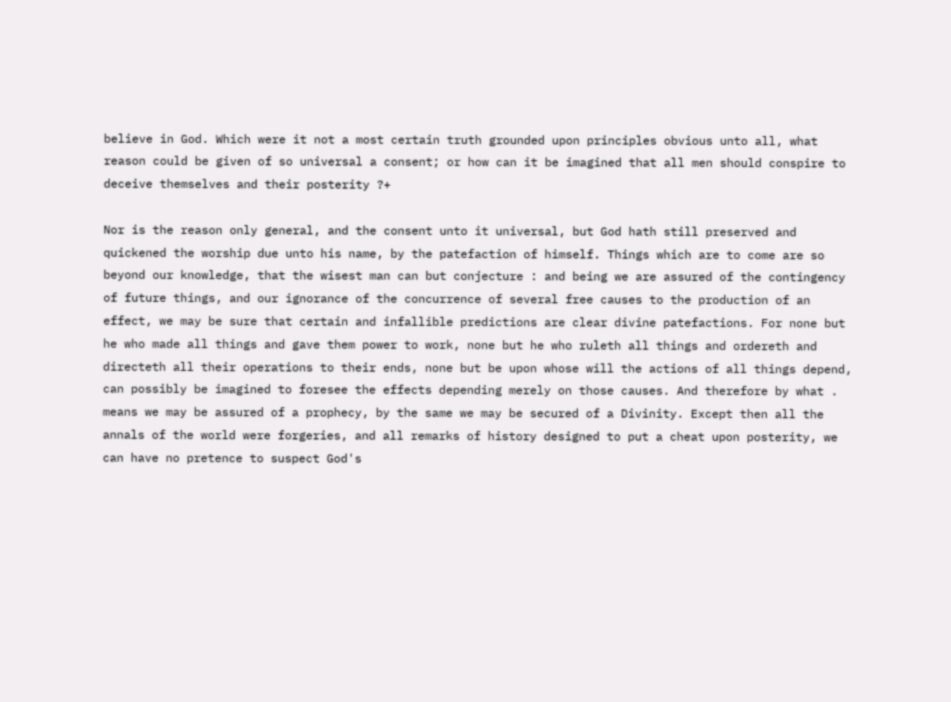believe in God. Which were it not a most certain truth grounded upon principles obvious unto all, what reason could be given of so universal a consent; or how can it be imagined that all men should conspire to deceive themselves and their posterity ?+

Nor is the reason only general, and the consent unto it universal, but God hath still preserved and quickened the worship due unto his name, by the patefaction of himself. Things which are to come are so beyond our knowledge, that the wisest man can but conjecture : and being we are assured of the contingency of future things, and our ignorance of the concurrence of several free causes to the production of an effect, we may be sure that certain and infallible predictions are clear divine patefactions. For none but he who made all things and gave them power to work, none but he who ruleth all things and ordereth and directeth all their operations to their ends, none but be upon whose will the actions of all things depend, can possibly be imagined to foresee the effects depending merely on those causes. And therefore by what . means we may be assured of a prophecy, by the same we may be secured of a Divinity. Except then all the annals of the world were forgeries, and all remarks of history designed to put a cheat upon posterity, we can have no pretence to suspect God's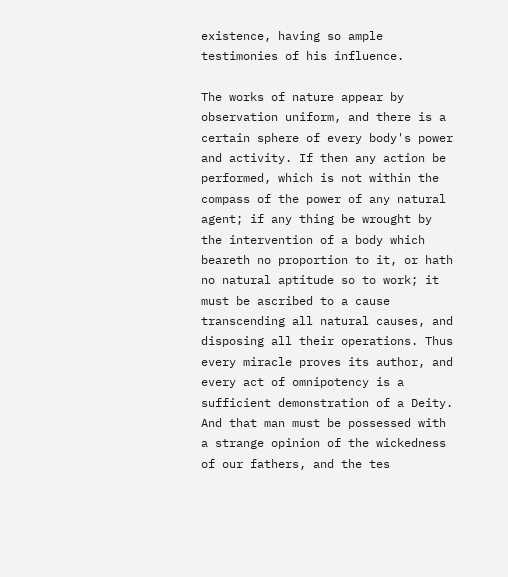existence, having so ample testimonies of his influence.

The works of nature appear by observation uniform, and there is a certain sphere of every body's power and activity. If then any action be performed, which is not within the compass of the power of any natural agent; if any thing be wrought by the intervention of a body which beareth no proportion to it, or hath no natural aptitude so to work; it must be ascribed to a cause transcending all natural causes, and disposing all their operations. Thus every miracle proves its author, and every act of omnipotency is a sufficient demonstration of a Deity. And that man must be possessed with a strange opinion of the wickedness of our fathers, and the tes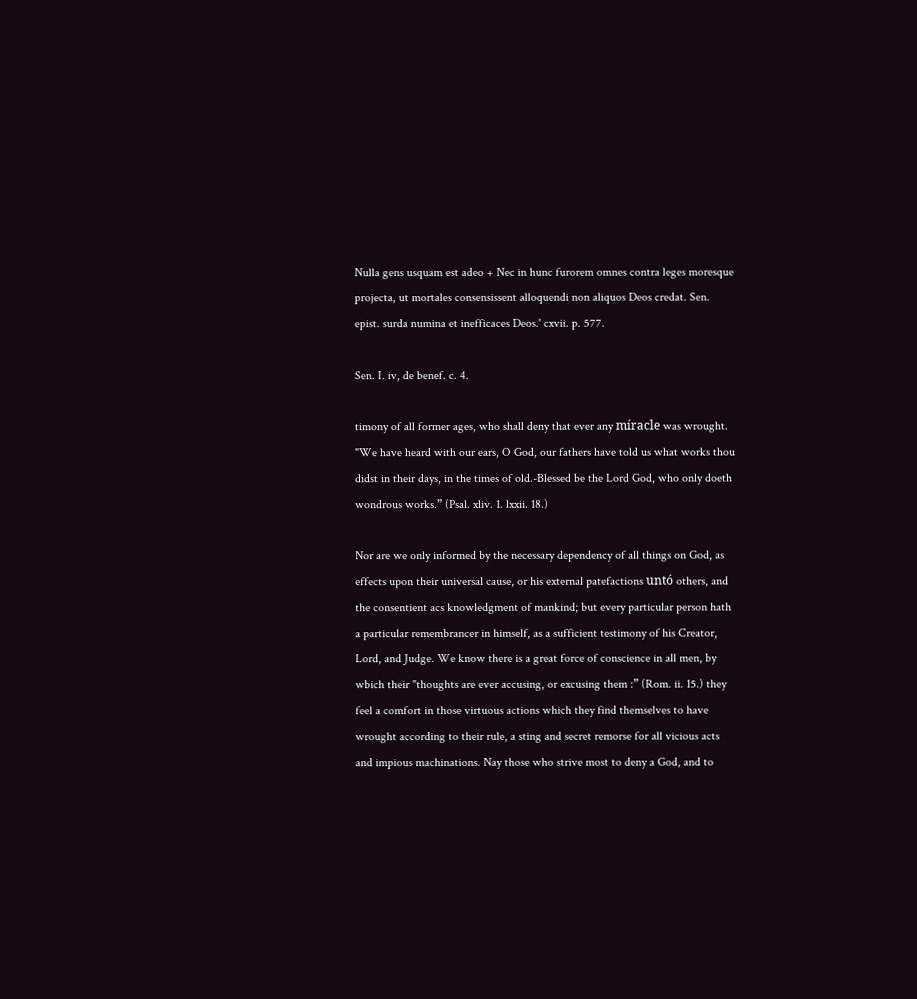Nulla gens usquam est adeo + Nec in hunc furorem omnes contra leges moresque projecta, ut mortales consensissent alloquendi non aliquos Deos credat. Sen. epist. surda numina et inefficaces Deos.' cxvii. p. 577.

Sen. I. iv, de benef. c. 4.

timony of all former ages, who shall deny that ever any míracle was wrought. "We have heard with our ears, O God, our fathers have told us what works thou didst in their days, in the times of old.-Blessed be the Lord God, who only doeth wondrous works.” (Psal. xliv. 1. lxxii. 18.)

Nor are we only informed by the necessary dependency of all things on God, as effects upon their universal cause, or his external patefactions untó others, and the consentient acs knowledgment of mankind; but every particular person hath a particular remembrancer in himself, as a sufficient testimony of his Creator, Lord, and Judge. We know there is a great force of conscience in all men, by wbich their "thoughts are ever accusing, or excusing them :” (Rom. ii. 15.) they feel a comfort in those virtuous actions which they find themselves to have wrought according to their rule, a sting and secret remorse for all vicious acts and impious machinations. Nay those who strive most to deny a God, and to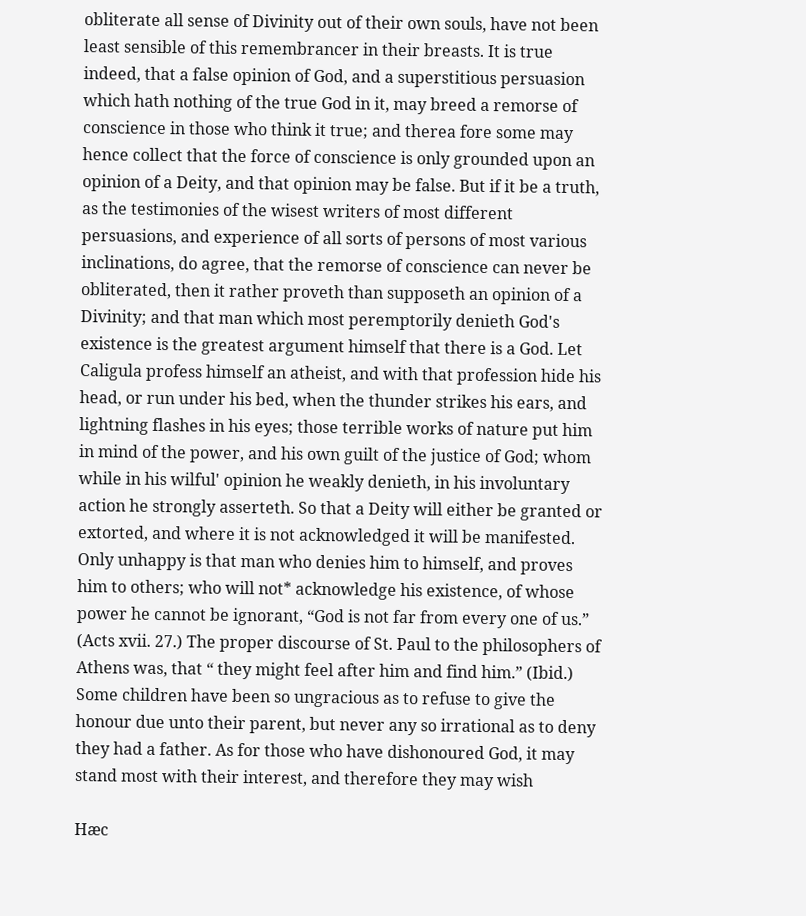obliterate all sense of Divinity out of their own souls, have not been least sensible of this remembrancer in their breasts. It is true indeed, that a false opinion of God, and a superstitious persuasion which hath nothing of the true God in it, may breed a remorse of conscience in those who think it true; and therea fore some may hence collect that the force of conscience is only grounded upon an opinion of a Deity, and that opinion may be false. But if it be a truth, as the testimonies of the wisest writers of most different persuasions, and experience of all sorts of persons of most various inclinations, do agree, that the remorse of conscience can never be obliterated, then it rather proveth than supposeth an opinion of a Divinity; and that man which most peremptorily denieth God's existence is the greatest argument himself that there is a God. Let Caligula profess himself an atheist, and with that profession hide his head, or run under his bed, when the thunder strikes his ears, and lightning flashes in his eyes; those terrible works of nature put him in mind of the power, and his own guilt of the justice of God; whom while in his wilful' opinion he weakly denieth, in his involuntary action he strongly asserteth. So that a Deity will either be granted or extorted, and where it is not acknowledged it will be manifested. Only unhappy is that man who denies him to himself, and proves him to others; who will not* acknowledge his existence, of whose power he cannot be ignorant, “God is not far from every one of us.” (Acts xvii. 27.) The proper discourse of St. Paul to the philosophers of Athens was, that “ they might feel after him and find him.” (Ibid.) Some children have been so ungracious as to refuse to give the honour due unto their parent, but never any so irrational as to deny they had a father. As for those who have dishonoured God, it may stand most with their interest, and therefore they may wish

Hæc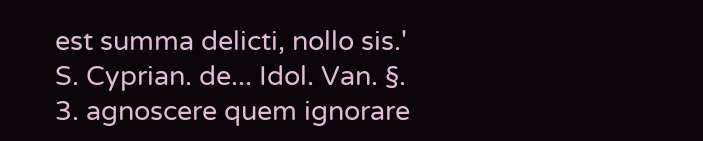est summa delicti, nollo sis.' S. Cyprian. de... Idol. Van. §. 3. agnoscere quem ignorare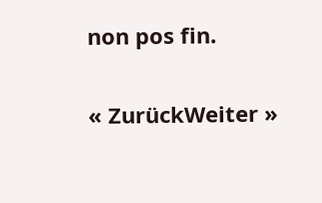non pos fin.


« ZurückWeiter »